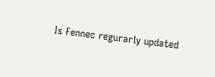Is Fennec regurarly updated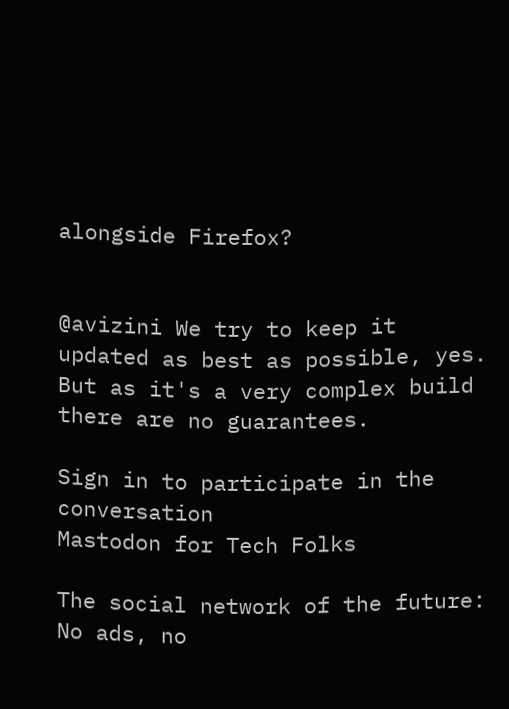alongside Firefox?


@avizini We try to keep it updated as best as possible, yes. But as it's a very complex build there are no guarantees.

Sign in to participate in the conversation
Mastodon for Tech Folks

The social network of the future: No ads, no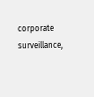corporate surveillance,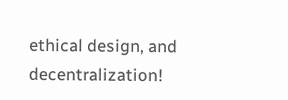ethical design, and decentralization!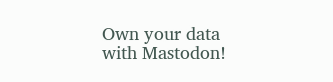Own your data with Mastodon!